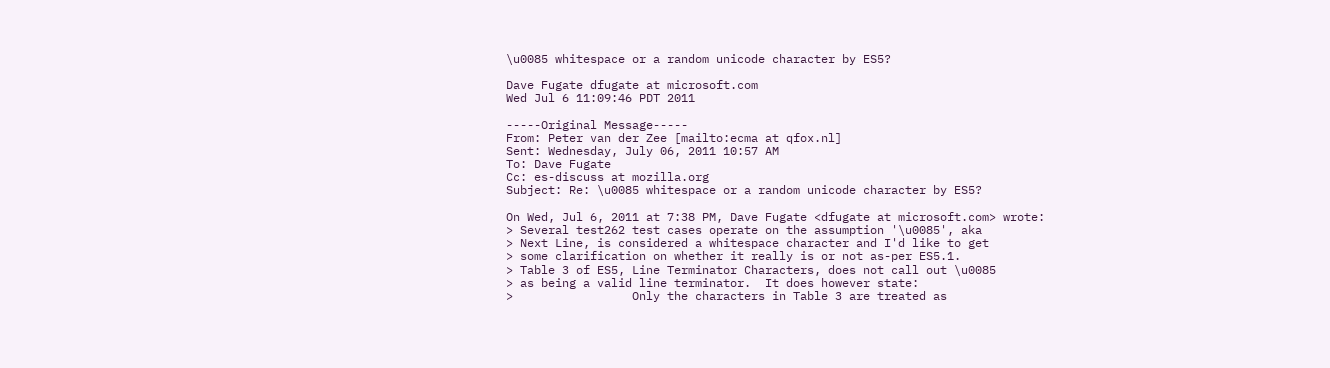\u0085 whitespace or a random unicode character by ES5?

Dave Fugate dfugate at microsoft.com
Wed Jul 6 11:09:46 PDT 2011

-----Original Message-----
From: Peter van der Zee [mailto:ecma at qfox.nl]
Sent: Wednesday, July 06, 2011 10:57 AM
To: Dave Fugate
Cc: es-discuss at mozilla.org
Subject: Re: \u0085 whitespace or a random unicode character by ES5?

On Wed, Jul 6, 2011 at 7:38 PM, Dave Fugate <dfugate at microsoft.com> wrote:
> Several test262 test cases operate on the assumption '\u0085', aka
> Next Line, is considered a whitespace character and I'd like to get
> some clarification on whether it really is or not as-per ES5.1.
> Table 3 of ES5, Line Terminator Characters, does not call out \u0085
> as being a valid line terminator.  It does however state:
>                 Only the characters in Table 3 are treated as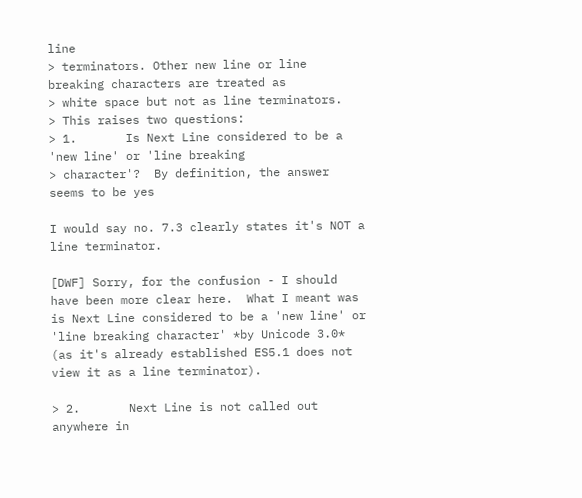line
> terminators. Other new line or line breaking characters are treated as
> white space but not as line terminators.
> This raises two questions:
> 1.       Is Next Line considered to be a 'new line' or 'line breaking
> character'?  By definition, the answer seems to be yes

I would say no. 7.3 clearly states it's NOT a line terminator.

[DWF] Sorry, for the confusion - I should have been more clear here.  What I meant was is Next Line considered to be a 'new line' or 'line breaking character' *by Unicode 3.0* (as it's already established ES5.1 does not view it as a line terminator).

> 2.       Next Line is not called out anywhere in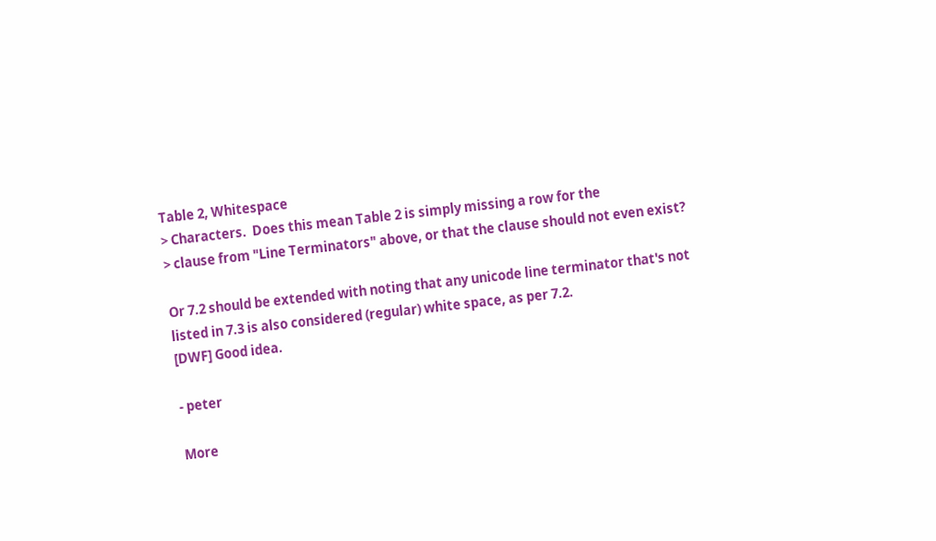Table 2, Whitespace
> Characters.  Does this mean Table 2 is simply missing a row for the
> clause from "Line Terminators" above, or that the clause should not even exist?

Or 7.2 should be extended with noting that any unicode line terminator that's not listed in 7.3 is also considered (regular) white space, as per 7.2.
[DWF] Good idea.

- peter

More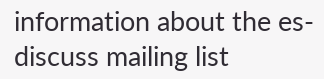information about the es-discuss mailing list